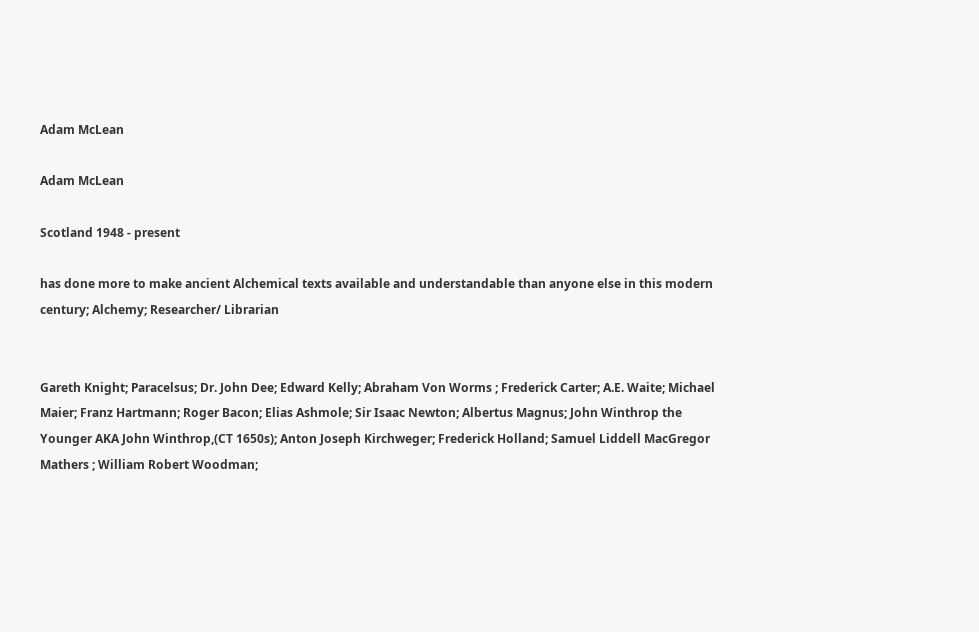Adam McLean

Adam McLean

Scotland 1948 - present

has done more to make ancient Alchemical texts available and understandable than anyone else in this modern century; Alchemy; Researcher/ Librarian


Gareth Knight; Paracelsus; Dr. John Dee; Edward Kelly; Abraham Von Worms ; Frederick Carter; A.E. Waite; Michael Maier; Franz Hartmann; Roger Bacon; Elias Ashmole; Sir Isaac Newton; Albertus Magnus; John Winthrop the Younger AKA John Winthrop,(CT 1650s); Anton Joseph Kirchweger; Frederick Holland; Samuel Liddell MacGregor Mathers ; William Robert Woodman;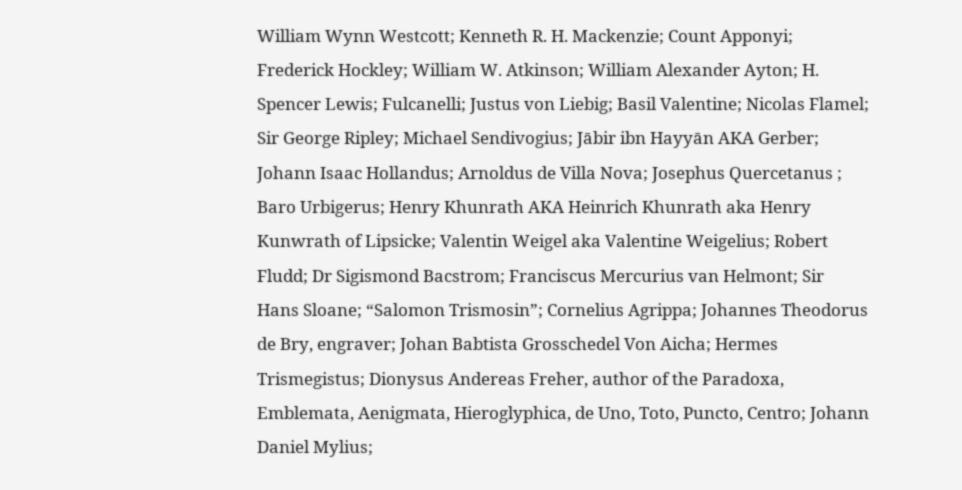William Wynn Westcott; Kenneth R. H. Mackenzie; Count Apponyi; Frederick Hockley; William W. Atkinson; William Alexander Ayton; H. Spencer Lewis; Fulcanelli; Justus von Liebig; Basil Valentine; Nicolas Flamel; Sir George Ripley; Michael Sendivogius; Jābir ibn Hayyān AKA Gerber; Johann Isaac Hollandus; Arnoldus de Villa Nova; Josephus Quercetanus ; Baro Urbigerus; Henry Khunrath AKA Heinrich Khunrath aka Henry Kunwrath of Lipsicke; Valentin Weigel aka Valentine Weigelius; Robert Fludd; Dr Sigismond Bacstrom; Franciscus Mercurius van Helmont; Sir Hans Sloane; “Salomon Trismosin”; Cornelius Agrippa; Johannes Theodorus de Bry, engraver; Johan Babtista Grosschedel Von Aicha; Hermes Trismegistus; Dionysus Andereas Freher, author of the Paradoxa, Emblemata, Aenigmata, Hieroglyphica, de Uno, Toto, Puncto, Centro; Johann Daniel Mylius;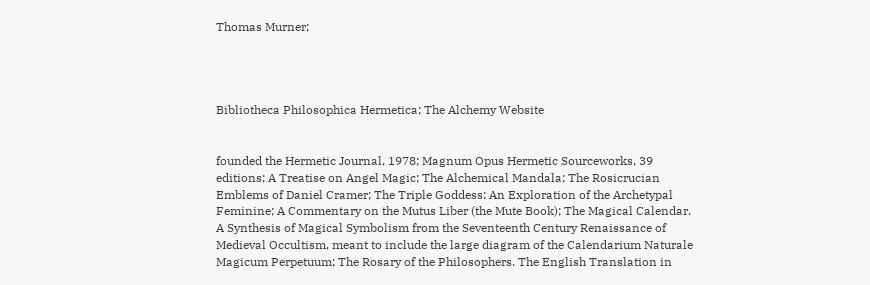Thomas Murner;




Bibliotheca Philosophica Hermetica; The Alchemy Website


founded the Hermetic Journal, 1978; Magnum Opus Hermetic Sourceworks, 39 editions; A Treatise on Angel Magic; The Alchemical Mandala; The Rosicrucian Emblems of Daniel Cramer; The Triple Goddess: An Exploration of the Archetypal Feminine; A Commentary on the Mutus Liber (the Mute Book); The Magical Calendar. A Synthesis of Magical Symbolism from the Seventeenth Century Renaissance of Medieval Occultism, meant to include the large diagram of the Calendarium Naturale Magicum Perpetuum; The Rosary of the Philosophers. The English Translation in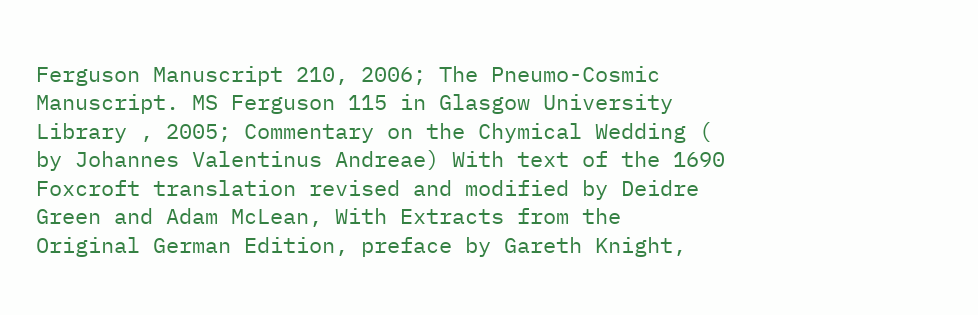Ferguson Manuscript 210, 2006; The Pneumo-Cosmic Manuscript. MS Ferguson 115 in Glasgow University Library , 2005; Commentary on the Chymical Wedding ( by Johannes Valentinus Andreae) With text of the 1690 Foxcroft translation revised and modified by Deidre Green and Adam McLean, With Extracts from the Original German Edition, preface by Gareth Knight,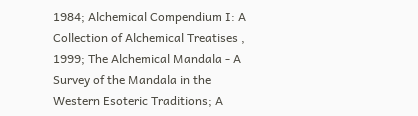1984; Alchemical Compendium I: A Collection of Alchemical Treatises , 1999; The Alchemical Mandala - A Survey of the Mandala in the Western Esoteric Traditions; A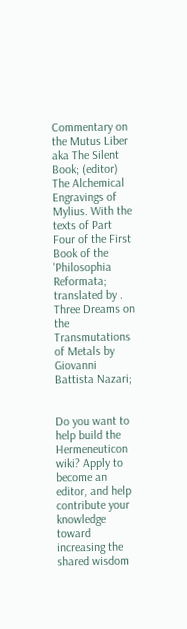Commentary on the Mutus Liber aka The Silent Book; (editor) The Alchemical Engravings of Mylius. With the texts of Part Four of the First Book of the 'Philosophia Reformata; translated by . Three Dreams on the Transmutations of Metals by Giovanni Battista Nazari;


Do you want to help build the Hermeneuticon wiki? Apply to become an editor, and help contribute your knowledge toward increasing the shared wisdom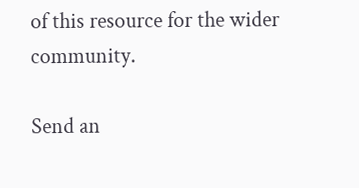of this resource for the wider community.

Send an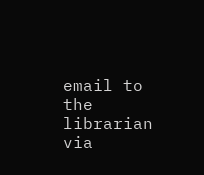email to the librarian via